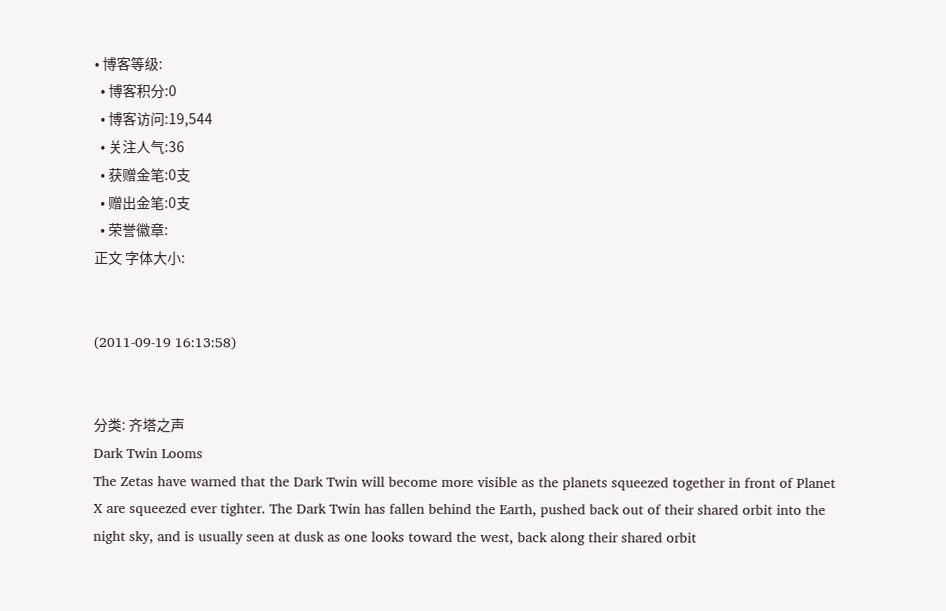• 博客等级:
  • 博客积分:0
  • 博客访问:19,544
  • 关注人气:36
  • 获赠金笔:0支
  • 赠出金笔:0支
  • 荣誉徽章:
正文 字体大小:


(2011-09-19 16:13:58)


分类: 齐塔之声
Dark Twin Looms
The Zetas have warned that the Dark Twin will become more visible as the planets squeezed together in front of Planet X are squeezed ever tighter. The Dark Twin has fallen behind the Earth, pushed back out of their shared orbit into the night sky, and is usually seen at dusk as one looks toward the west, back along their shared orbit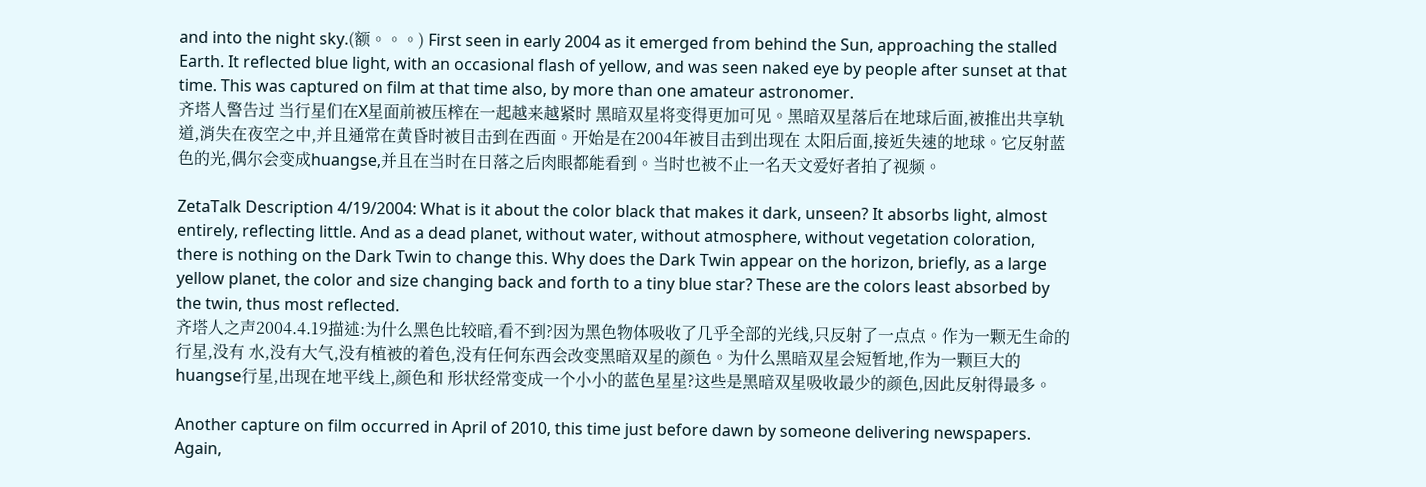and into the night sky.(额。。。) First seen in early 2004 as it emerged from behind the Sun, approaching the stalled Earth. It reflected blue light, with an occasional flash of yellow, and was seen naked eye by people after sunset at that time. This was captured on film at that time also, by more than one amateur astronomer.
齐塔人警告过 当行星们在X星面前被压榨在一起越来越紧时 黑暗双星将变得更加可见。黑暗双星落后在地球后面,被推出共享轨道,消失在夜空之中,并且通常在黄昏时被目击到在西面。开始是在2004年被目击到出现在 太阳后面,接近失速的地球。它反射蓝色的光,偶尔会变成huangse,并且在当时在日落之后肉眼都能看到。当时也被不止一名天文爱好者拍了视频。

ZetaTalk Description 4/19/2004: What is it about the color black that makes it dark, unseen? It absorbs light, almost entirely, reflecting little. And as a dead planet, without water, without atmosphere, without vegetation coloration, there is nothing on the Dark Twin to change this. Why does the Dark Twin appear on the horizon, briefly, as a large yellow planet, the color and size changing back and forth to a tiny blue star? These are the colors least absorbed by the twin, thus most reflected.
齐塔人之声2004.4.19描述:为什么黑色比较暗,看不到?因为黑色物体吸收了几乎全部的光线,只反射了一点点。作为一颗无生命的行星,没有 水,没有大气,没有植被的着色,没有任何东西会改变黑暗双星的颜色。为什么黑暗双星会短暂地,作为一颗巨大的huangse行星,出现在地平线上,颜色和 形状经常变成一个小小的蓝色星星?这些是黑暗双星吸收最少的颜色,因此反射得最多。

Another capture on film occurred in April of 2010, this time just before dawn by someone delivering newspapers. Again,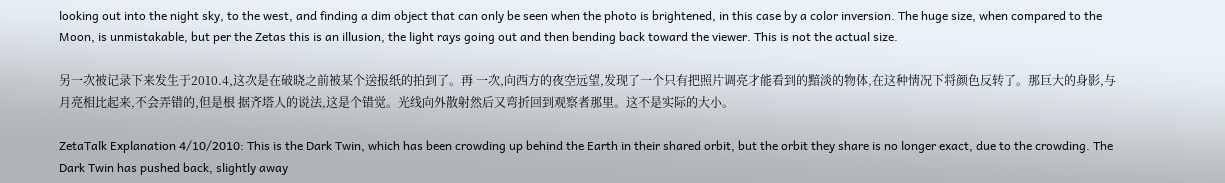looking out into the night sky, to the west, and finding a dim object that can only be seen when the photo is brightened, in this case by a color inversion. The huge size, when compared to the Moon, is unmistakable, but per the Zetas this is an illusion, the light rays going out and then bending back toward the viewer. This is not the actual size.

另一次被记录下来发生于2010.4,这次是在破晓之前被某个送报纸的拍到了。再 一次,向西方的夜空远望,发现了一个只有把照片调亮才能看到的黯淡的物体,在这种情况下将颜色反转了。那巨大的身影,与月亮相比起来,不会弄错的,但是根 据齐塔人的说法,这是个错觉。光线向外散射然后又弯折回到观察者那里。这不是实际的大小。

ZetaTalk Explanation 4/10/2010: This is the Dark Twin, which has been crowding up behind the Earth in their shared orbit, but the orbit they share is no longer exact, due to the crowding. The Dark Twin has pushed back, slightly away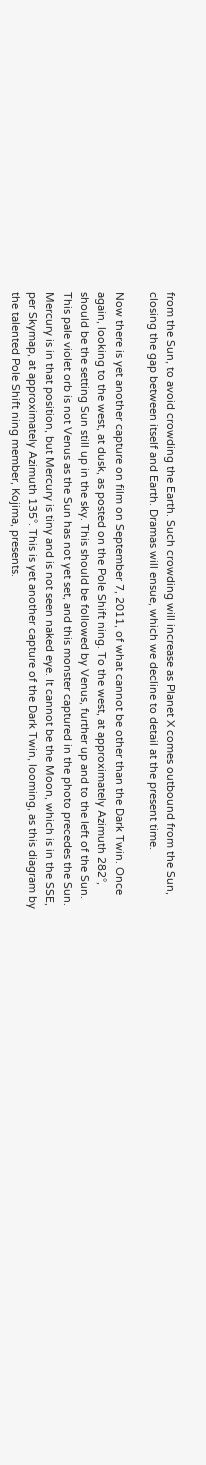from the Sun, to avoid crowding the Earth. Such crowding will increase as Planet X comes outbound from the Sun, closing the gap between itself and Earth. Dramas will ensue, which we decline to detail at the present time.

Now there is yet another capture on film on September 7, 2011, of what cannot be other than the Dark Twin. Once again, looking to the west, at dusk, as posted on the Pole Shift ning. To the west, at approximately Azimuth 282°, should be the setting Sun still up in the sky. This should be followed by Venus, further up and to the left of the Sun. This pale violet orb is not Venus as the Sun has not yet set, and this monster captured in the photo precedes the Sun. Mercury is in that position, but Mercury is tiny and is not seen naked eye. It cannot be the Moon, which is in the SSE, per Skymap, at approximately Azimuth 135°. This is yet another capture of the Dark Twin, looming, as this diagram by the talented Pole Shift ning member, Kojima, presents.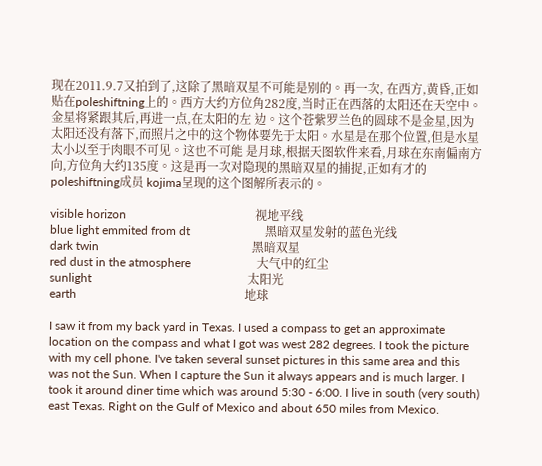现在2011.9.7又拍到了,这除了黑暗双星不可能是别的。再一次, 在西方,黄昏,正如贴在poleshiftning上的。西方大约方位角282度,当时正在西落的太阳还在天空中。金星将紧跟其后,再进一点,在太阳的左 边。这个苍紫罗兰色的圆球不是金星,因为太阳还没有落下,而照片之中的这个物体要先于太阳。水星是在那个位置,但是水星太小以至于肉眼不可见。这也不可能 是月球,根据天图软件来看,月球在东南偏南方向,方位角大约135度。这是再一次对隐现的黑暗双星的捕捉,正如有才的poleshiftning成员 kojima呈现的这个图解所表示的。

visible horizon                                           视地平线
blue light emmited from dt                         黑暗双星发射的蓝色光线
dark twin                                                   黑暗双星
red dust in the atmosphere                      大气中的红尘
sunlight                                                    太阳光
earth                                                        地球

I saw it from my back yard in Texas. I used a compass to get an approximate location on the compass and what I got was west 282 degrees. I took the picture with my cell phone. I've taken several sunset pictures in this same area and this was not the Sun. When I capture the Sun it always appears and is much larger. I took it around diner time which was around 5:30 - 6:00. I live in south (very south) east Texas. Right on the Gulf of Mexico and about 650 miles from Mexico.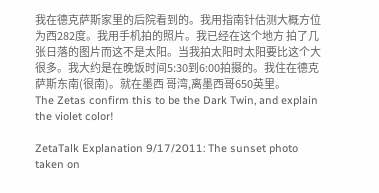我在德克萨斯家里的后院看到的。我用指南针估测大概方位为西282度。我用手机拍的照片。我已经在这个地方 拍了几张日落的图片而这不是太阳。当我拍太阳时太阳要比这个大很多。我大约是在晚饭时间5:30到6:00拍摄的。我住在德克萨斯东南(很南)。就在墨西 哥湾,离墨西哥650英里。
The Zetas confirm this to be the Dark Twin, and explain the violet color!

ZetaTalk Explanation 9/17/2011: The sunset photo taken on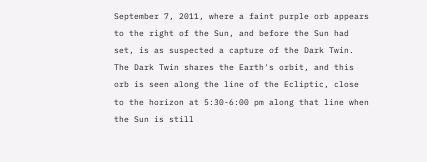September 7, 2011, where a faint purple orb appears to the right of the Sun, and before the Sun had set, is as suspected a capture of the Dark Twin. The Dark Twin shares the Earth's orbit, and this orb is seen along the line of the Ecliptic, close to the horizon at 5:30-6:00 pm along that line when the Sun is still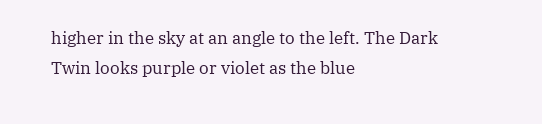higher in the sky at an angle to the left. The Dark Twin looks purple or violet as the blue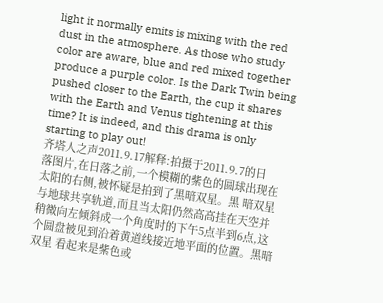light it normally emits is mixing with the red dust in the atmosphere. As those who study color are aware, blue and red mixed together produce a purple color. Is the Dark Twin being pushed closer to the Earth, the cup it shares with the Earth and Venus tightening at this time? It is indeed, and this drama is only starting to play out!
齐塔人之声2011.9.17解释:拍摄于2011.9.7的日落图片,在日落之前,一个模糊的紫色的圆球出现在太阳的右侧,被怀疑是拍到了黑暗双星。黑 暗双星与地球共享轨道,而且当太阳仍然高高挂在天空并稍微向左倾斜成一个角度时的下午5点半到6点,这个圆盘被见到沿着黄道线接近地平面的位置。黑暗双星 看起来是紫色或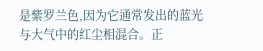是紫罗兰色,因为它通常发出的蓝光与大气中的红尘相混合。正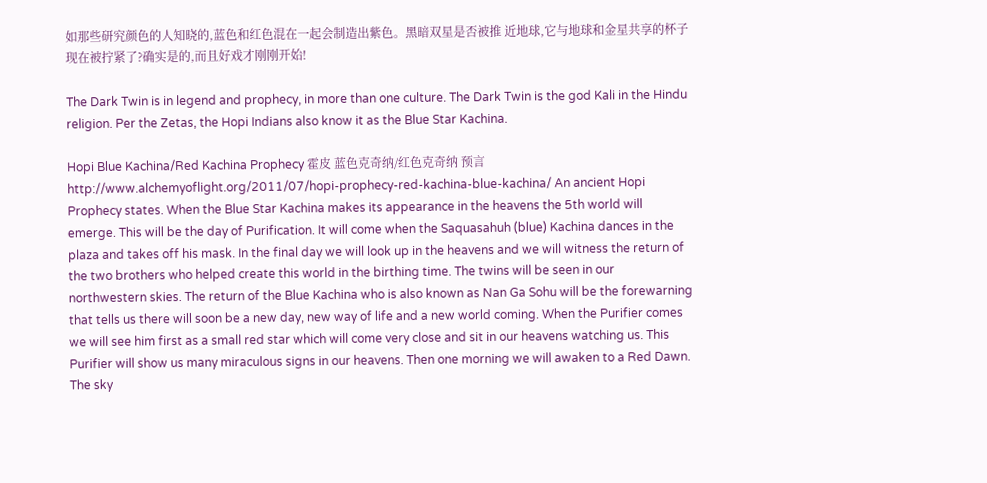如那些研究颜色的人知晓的,蓝色和红色混在一起会制造出紫色。黑暗双星是否被推 近地球,它与地球和金星共享的杯子现在被拧紧了?确实是的,而且好戏才刚刚开始!

The Dark Twin is in legend and prophecy, in more than one culture. The Dark Twin is the god Kali in the Hindu religion. Per the Zetas, the Hopi Indians also know it as the Blue Star Kachina.

Hopi Blue Kachina/Red Kachina Prophecy 霍皮 蓝色克奇纳/红色克奇纳 预言
http://www.alchemyoflight.org/2011/07/hopi-prophecy-red-kachina-blue-kachina/ An ancient Hopi Prophecy states. When the Blue Star Kachina makes its appearance in the heavens the 5th world will emerge. This will be the day of Purification. It will come when the Saquasahuh (blue) Kachina dances in the plaza and takes off his mask. In the final day we will look up in the heavens and we will witness the return of the two brothers who helped create this world in the birthing time. The twins will be seen in our northwestern skies. The return of the Blue Kachina who is also known as Nan Ga Sohu will be the forewarning that tells us there will soon be a new day, new way of life and a new world coming. When the Purifier comes we will see him first as a small red star which will come very close and sit in our heavens watching us. This Purifier will show us many miraculous signs in our heavens. Then one morning we will awaken to a Red Dawn. The sky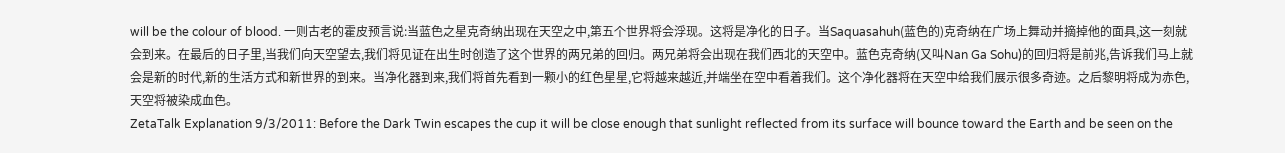will be the colour of blood. 一则古老的霍皮预言说:当蓝色之星克奇纳出现在天空之中,第五个世界将会浮现。这将是净化的日子。当Saquasahuh(蓝色的)克奇纳在广场上舞动并摘掉他的面具,这一刻就会到来。在最后的日子里,当我们向天空望去,我们将见证在出生时创造了这个世界的两兄弟的回归。两兄弟将会出现在我们西北的天空中。蓝色克奇纳(又叫Nan Ga Sohu)的回归将是前兆,告诉我们马上就会是新的时代,新的生活方式和新世界的到来。当净化器到来,我们将首先看到一颗小的红色星星,它将越来越近,并端坐在空中看着我们。这个净化器将在天空中给我们展示很多奇迹。之后黎明将成为赤色,天空将被染成血色。
ZetaTalk Explanation 9/3/2011: Before the Dark Twin escapes the cup it will be close enough that sunlight reflected from its surface will bounce toward the Earth and be seen on the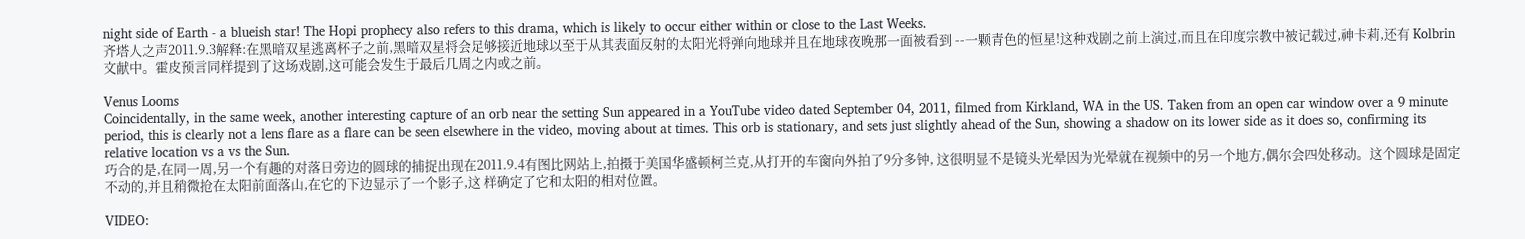night side of Earth - a blueish star! The Hopi prophecy also refers to this drama, which is likely to occur either within or close to the Last Weeks.
齐塔人之声2011.9.3解释:在黑暗双星逃离杯子之前,黑暗双星将会足够接近地球以至于从其表面反射的太阳光将弹向地球并且在地球夜晚那一面被看到 --一颗青色的恒星!这种戏剧之前上演过,而且在印度宗教中被记载过,神卡莉,还有 Kolbrin 文献中。霍皮预言同样提到了这场戏剧,这可能会发生于最后几周之内或之前。

Venus Looms
Coincidentally, in the same week, another interesting capture of an orb near the setting Sun appeared in a YouTube video dated September 04, 2011, filmed from Kirkland, WA in the US. Taken from an open car window over a 9 minute period, this is clearly not a lens flare as a flare can be seen elsewhere in the video, moving about at times. This orb is stationary, and sets just slightly ahead of the Sun, showing a shadow on its lower side as it does so, confirming its relative location vs a vs the Sun.
巧合的是,在同一周,另一个有趣的对落日旁边的圆球的捕捉出现在2011.9.4有图比网站上,拍摄于美国华盛顿柯兰克,从打开的车窗向外拍了9分多钟, 这很明显不是镜头光晕因为光晕就在视频中的另一个地方,偶尔会四处移动。这个圆球是固定不动的,并且稍微抢在太阳前面落山,在它的下边显示了一个影子,这 样确定了它和太阳的相对位置。

VIDEO: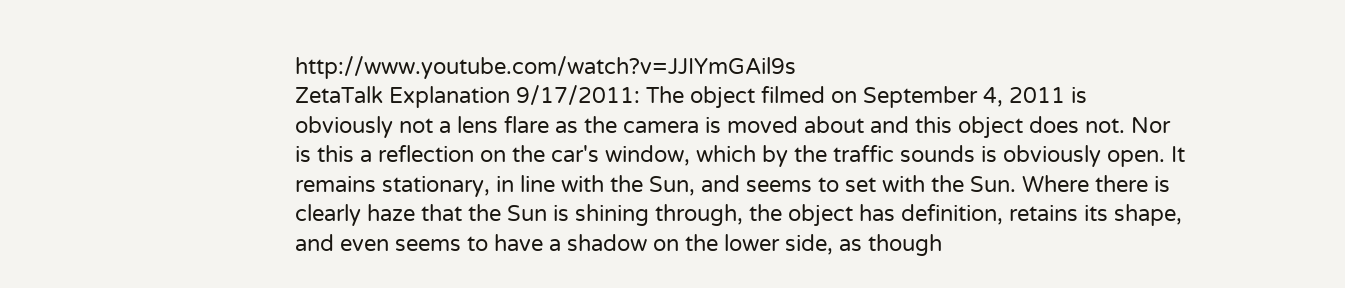http://www.youtube.com/watch?v=JJIYmGAil9s
ZetaTalk Explanation 9/17/2011: The object filmed on September 4, 2011 is obviously not a lens flare as the camera is moved about and this object does not. Nor is this a reflection on the car's window, which by the traffic sounds is obviously open. It remains stationary, in line with the Sun, and seems to set with the Sun. Where there is clearly haze that the Sun is shining through, the object has definition, retains its shape, and even seems to have a shadow on the lower side, as though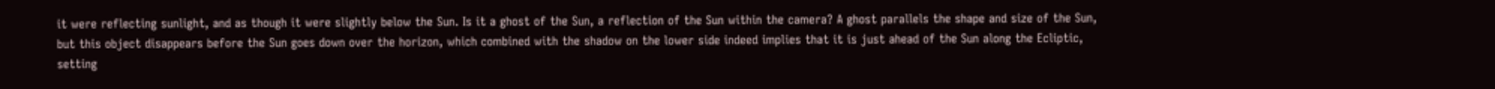it were reflecting sunlight, and as though it were slightly below the Sun. Is it a ghost of the Sun, a reflection of the Sun within the camera? A ghost parallels the shape and size of the Sun, but this object disappears before the Sun goes down over the horizon, which combined with the shadow on the lower side indeed implies that it is just ahead of the Sun along the Ecliptic, setting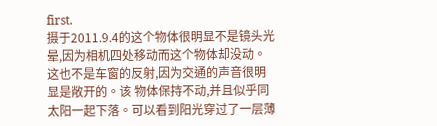first.
摄于2011.9.4的这个物体很明显不是镜头光晕,因为相机四处移动而这个物体却没动。这也不是车窗的反射,因为交通的声音很明显是敞开的。该 物体保持不动,并且似乎同太阳一起下落。可以看到阳光穿过了一层薄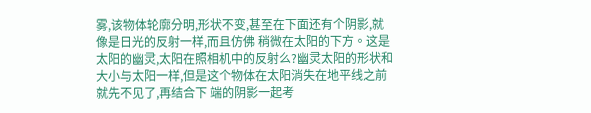雾,该物体轮廓分明,形状不变,甚至在下面还有个阴影,就像是日光的反射一样,而且仿佛 稍微在太阳的下方。这是太阳的幽灵,太阳在照相机中的反射么?幽灵太阳的形状和大小与太阳一样,但是这个物体在太阳消失在地平线之前就先不见了,再结合下 端的阴影一起考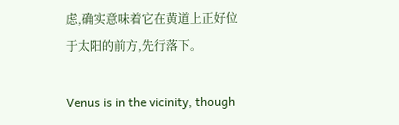虑,确实意味着它在黄道上正好位于太阳的前方,先行落下。

Venus is in the vicinity, though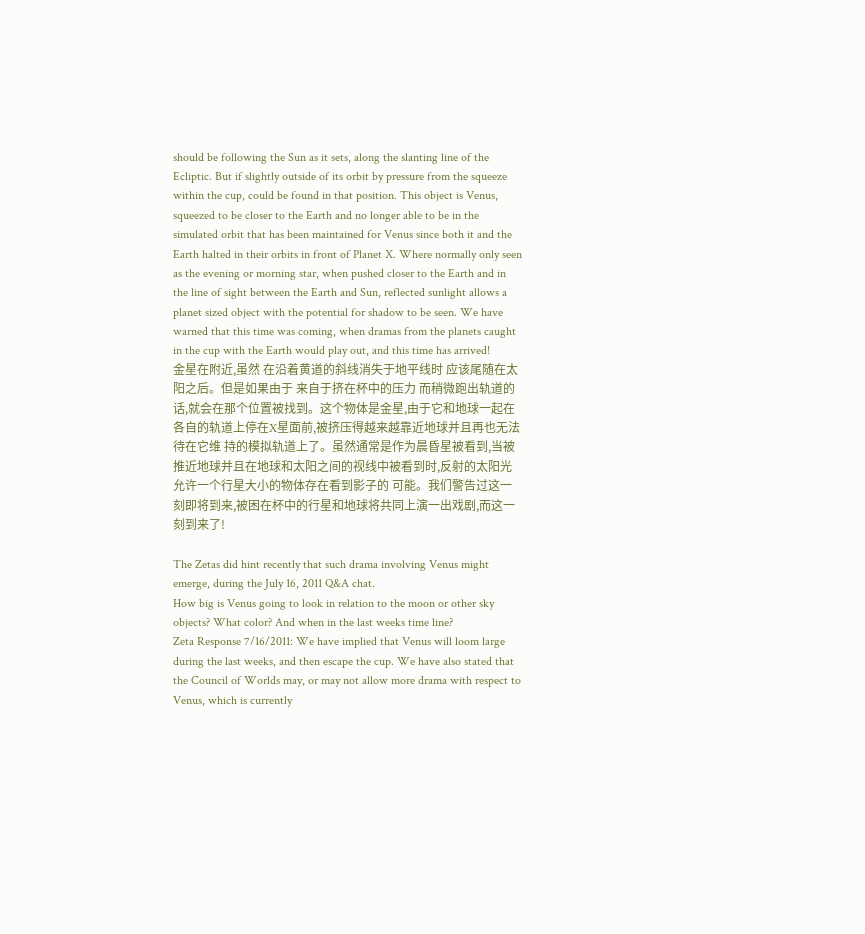should be following the Sun as it sets, along the slanting line of the Ecliptic. But if slightly outside of its orbit by pressure from the squeeze within the cup, could be found in that position. This object is Venus, squeezed to be closer to the Earth and no longer able to be in the simulated orbit that has been maintained for Venus since both it and the Earth halted in their orbits in front of Planet X. Where normally only seen as the evening or morning star, when pushed closer to the Earth and in the line of sight between the Earth and Sun, reflected sunlight allows a planet sized object with the potential for shadow to be seen. We have warned that this time was coming, when dramas from the planets caught in the cup with the Earth would play out, and this time has arrived!
金星在附近,虽然 在沿着黄道的斜线消失于地平线时 应该尾随在太阳之后。但是如果由于 来自于挤在杯中的压力 而稍微跑出轨道的话,就会在那个位置被找到。这个物体是金星,由于它和地球一起在各自的轨道上停在X星面前,被挤压得越来越靠近地球并且再也无法待在它维 持的模拟轨道上了。虽然通常是作为晨昏星被看到,当被推近地球并且在地球和太阳之间的视线中被看到时,反射的太阳光允许一个行星大小的物体存在看到影子的 可能。我们警告过这一刻即将到来,被困在杯中的行星和地球将共同上演一出戏剧,而这一刻到来了!

The Zetas did hint recently that such drama involving Venus might emerge, during the July 16, 2011 Q&A chat.
How big is Venus going to look in relation to the moon or other sky objects? What color? And when in the last weeks time line?
Zeta Response 7/16/2011: We have implied that Venus will loom large during the last weeks, and then escape the cup. We have also stated that the Council of Worlds may, or may not allow more drama with respect to Venus, which is currently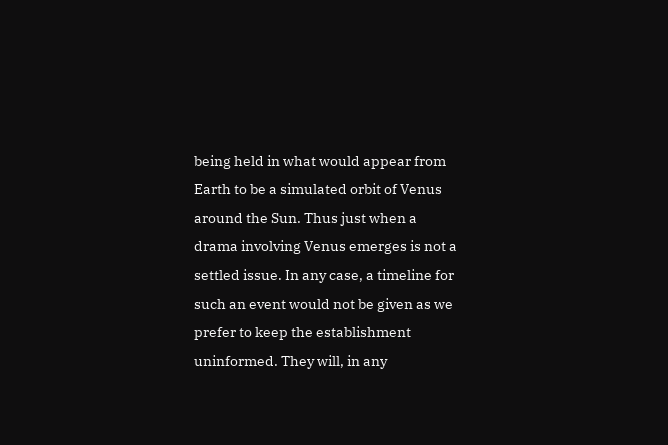being held in what would appear from Earth to be a simulated orbit of Venus around the Sun. Thus just when a drama involving Venus emerges is not a settled issue. In any case, a timeline for such an event would not be given as we prefer to keep the establishment uninformed. They will, in any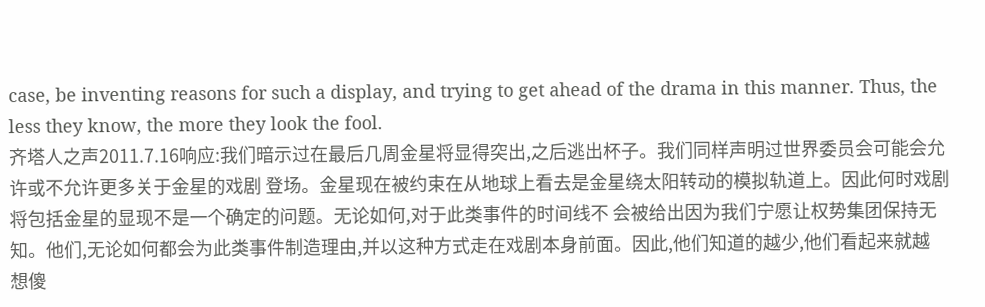case, be inventing reasons for such a display, and trying to get ahead of the drama in this manner. Thus, the less they know, the more they look the fool.
齐塔人之声2011.7.16响应:我们暗示过在最后几周金星将显得突出,之后逃出杯子。我们同样声明过世界委员会可能会允许或不允许更多关于金星的戏剧 登场。金星现在被约束在从地球上看去是金星绕太阳转动的模拟轨道上。因此何时戏剧将包括金星的显现不是一个确定的问题。无论如何,对于此类事件的时间线不 会被给出因为我们宁愿让权势集团保持无知。他们,无论如何都会为此类事件制造理由,并以这种方式走在戏剧本身前面。因此,他们知道的越少,他们看起来就越 想傻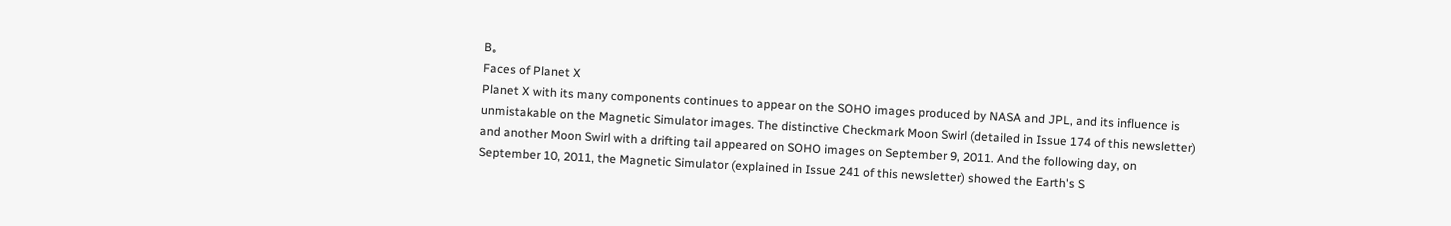B。
Faces of Planet X
Planet X with its many components continues to appear on the SOHO images produced by NASA and JPL, and its influence is unmistakable on the Magnetic Simulator images. The distinctive Checkmark Moon Swirl (detailed in Issue 174 of this newsletter) and another Moon Swirl with a drifting tail appeared on SOHO images on September 9, 2011. And the following day, on September 10, 2011, the Magnetic Simulator (explained in Issue 241 of this newsletter) showed the Earth's S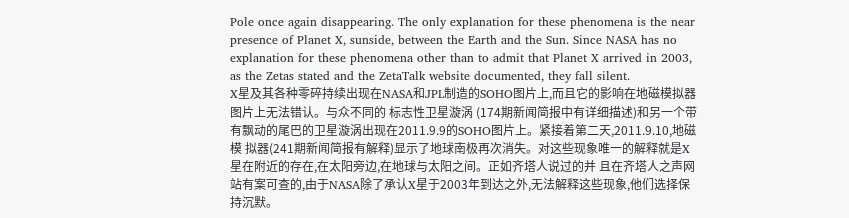Pole once again disappearing. The only explanation for these phenomena is the near presence of Planet X, sunside, between the Earth and the Sun. Since NASA has no explanation for these phenomena other than to admit that Planet X arrived in 2003, as the Zetas stated and the ZetaTalk website documented, they fall silent.
X星及其各种零碎持续出现在NASA和JPL制造的SOHO图片上,而且它的影响在地磁模拟器图片上无法错认。与众不同的 标志性卫星漩涡 (174期新闻简报中有详细描述)和另一个带有飘动的尾巴的卫星漩涡出现在2011.9.9的SOHO图片上。紧接着第二天,2011.9.10,地磁模 拟器(241期新闻简报有解释)显示了地球南极再次消失。对这些现象唯一的解释就是X星在附近的存在,在太阳旁边,在地球与太阳之间。正如齐塔人说过的并 且在齐塔人之声网站有案可查的,由于NASA除了承认X星于2003年到达之外,无法解释这些现象,他们选择保持沉默。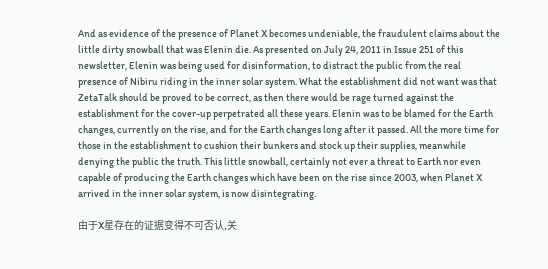And as evidence of the presence of Planet X becomes undeniable, the fraudulent claims about the little dirty snowball that was Elenin die. As presented on July 24, 2011 in Issue 251 of this newsletter, Elenin was being used for disinformation, to distract the public from the real presence of Nibiru riding in the inner solar system. What the establishment did not want was that ZetaTalk should be proved to be correct, as then there would be rage turned against the establishment for the cover-up perpetrated all these years. Elenin was to be blamed for the Earth changes, currently on the rise, and for the Earth changes long after it passed. All the more time for those in the establishment to cushion their bunkers and stock up their supplies, meanwhile denying the public the truth. This little snowball, certainly not ever a threat to Earth nor even capable of producing the Earth changes which have been on the rise since 2003, when Planet X arrived in the inner solar system, is now disintegrating.

由于X星存在的证据变得不可否认,关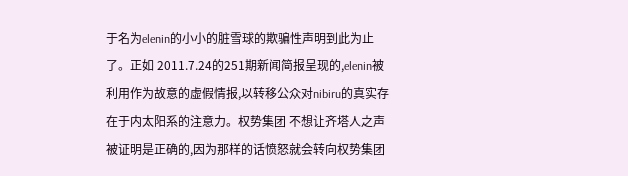于名为elenin的小小的脏雪球的欺骗性声明到此为止了。正如 2011.7.24的251期新闻简报呈现的,elenin被利用作为故意的虚假情报,以转移公众对nibiru的真实存在于内太阳系的注意力。权势集团 不想让齐塔人之声被证明是正确的,因为那样的话愤怒就会转向权势集团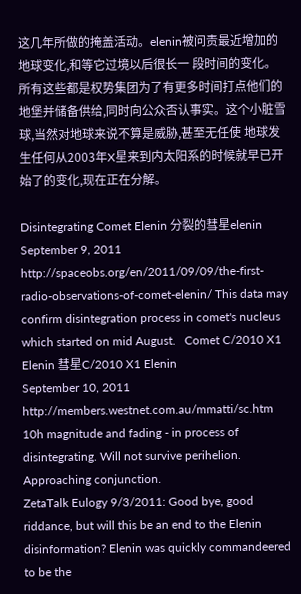这几年所做的掩盖活动。elenin被问责最近增加的地球变化,和等它过境以后很长一 段时间的变化。所有这些都是权势集团为了有更多时间打点他们的地堡并储备供给,同时向公众否认事实。这个小脏雪球,当然对地球来说不算是威胁,甚至无任使 地球发生任何从2003年X星来到内太阳系的时候就早已开始了的变化,现在正在分解。

Disintegrating Comet Elenin 分裂的彗星elenin
September 9, 2011
http://spaceobs.org/en/2011/09/09/the-first-radio-observations-of-comet-elenin/ This data may confirm disintegration process in comet's nucleus which started on mid August.   Comet C/2010 X1 Elenin 彗星C/2010 X1 Elenin
September 10, 2011
http://members.westnet.com.au/mmatti/sc.htm 10h magnitude and fading - in process of disintegrating. Will not survive perihelion.
Approaching conjunction.
ZetaTalk Eulogy 9/3/2011: Good bye, good riddance, but will this be an end to the Elenin disinformation? Elenin was quickly commandeered to be the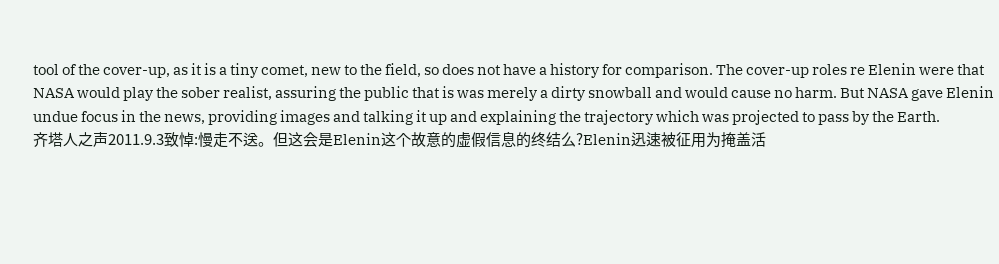tool of the cover-up, as it is a tiny comet, new to the field, so does not have a history for comparison. The cover-up roles re Elenin were that NASA would play the sober realist, assuring the public that is was merely a dirty snowball and would cause no harm. But NASA gave Elenin undue focus in the news, providing images and talking it up and explaining the trajectory which was projected to pass by the Earth.
齐塔人之声2011.9.3致悼:慢走不送。但这会是Elenin这个故意的虚假信息的终结么?Elenin迅速被征用为掩盖活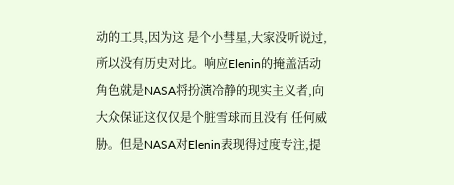动的工具,因为这 是个小彗星,大家没听说过,所以没有历史对比。响应Elenin的掩盖活动角色就是NASA将扮演冷静的现实主义者,向大众保证这仅仅是个脏雪球而且没有 任何威胁。但是NASA对Elenin表现得过度专注,提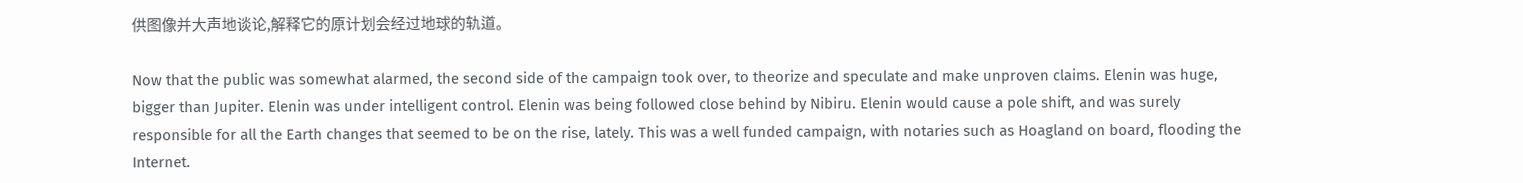供图像并大声地谈论,解释它的原计划会经过地球的轨道。

Now that the public was somewhat alarmed, the second side of the campaign took over, to theorize and speculate and make unproven claims. Elenin was huge, bigger than Jupiter. Elenin was under intelligent control. Elenin was being followed close behind by Nibiru. Elenin would cause a pole shift, and was surely responsible for all the Earth changes that seemed to be on the rise, lately. This was a well funded campaign, with notaries such as Hoagland on board, flooding the Internet.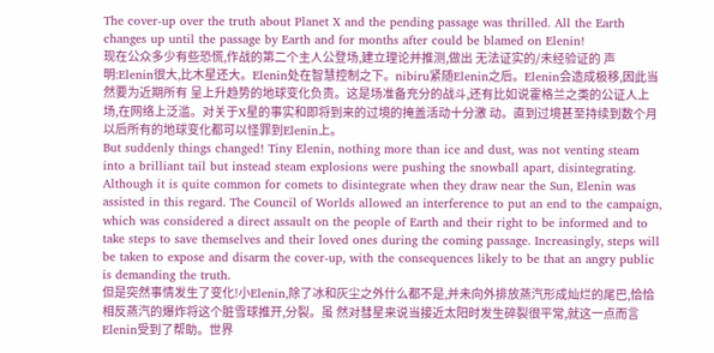The cover-up over the truth about Planet X and the pending passage was thrilled. All the Earth changes up until the passage by Earth and for months after could be blamed on Elenin!
现在公众多少有些恐慌,作战的第二个主人公登场,建立理论并推测,做出 无法证实的/未经验证的 声明:Elenin很大,比木星还大。Elenin处在智慧控制之下。nibiru紧随Elenin之后。Elenin会造成极移,因此当然要为近期所有 呈上升趋势的地球变化负责。这是场准备充分的战斗,还有比如说霍格兰之类的公证人上场,在网络上泛滥。对关于X星的事实和即将到来的过境的掩盖活动十分激 动。直到过境甚至持续到数个月以后所有的地球变化都可以怪罪到Elenin上。
But suddenly things changed! Tiny Elenin, nothing more than ice and dust, was not venting steam into a brilliant tail but instead steam explosions were pushing the snowball apart, disintegrating. Although it is quite common for comets to disintegrate when they draw near the Sun, Elenin was assisted in this regard. The Council of Worlds allowed an interference to put an end to the campaign, which was considered a direct assault on the people of Earth and their right to be informed and to take steps to save themselves and their loved ones during the coming passage. Increasingly, steps will be taken to expose and disarm the cover-up, with the consequences likely to be that an angry public is demanding the truth.
但是突然事情发生了变化!小Elenin,除了冰和灰尘之外什么都不是,并未向外排放蒸汽形成灿烂的尾巴,恰恰相反蒸汽的爆炸将这个脏雪球推开,分裂。虽 然对彗星来说当接近太阳时发生碎裂很平常,就这一点而言Elenin受到了帮助。世界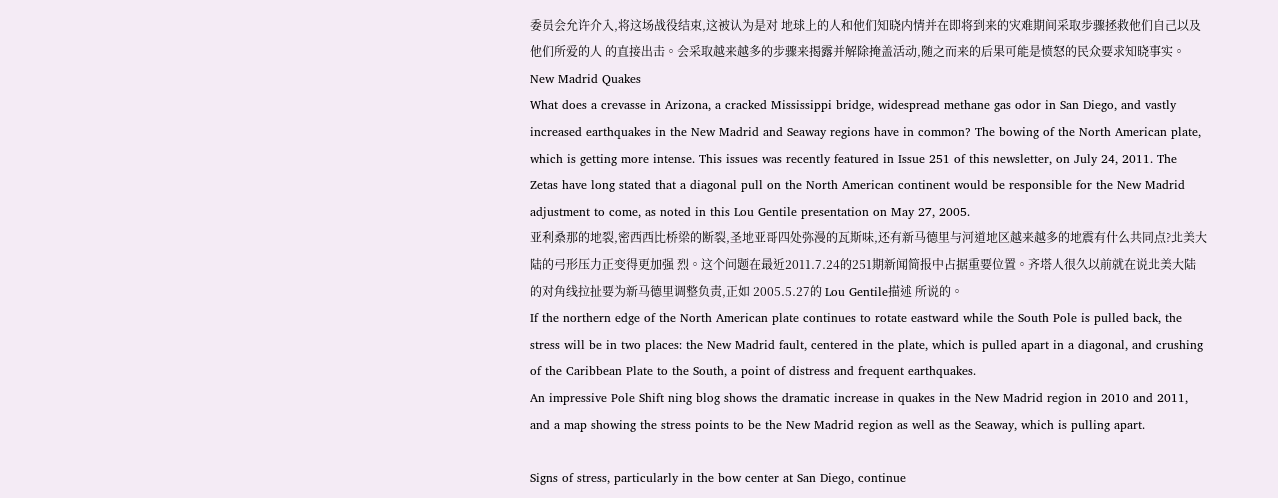委员会允许介入,将这场战役结束,这被认为是对 地球上的人和他们知晓内情并在即将到来的灾难期间采取步骤拯救他们自己以及他们所爱的人 的直接出击。会采取越来越多的步骤来揭露并解除掩盖活动,随之而来的后果可能是愤怒的民众要求知晓事实。
New Madrid Quakes
What does a crevasse in Arizona, a cracked Mississippi bridge, widespread methane gas odor in San Diego, and vastly increased earthquakes in the New Madrid and Seaway regions have in common? The bowing of the North American plate, which is getting more intense. This issues was recently featured in Issue 251 of this newsletter, on July 24, 2011. The Zetas have long stated that a diagonal pull on the North American continent would be responsible for the New Madrid adjustment to come, as noted in this Lou Gentile presentation on May 27, 2005.
亚利桑那的地裂,密西西比桥梁的断裂,圣地亚哥四处弥漫的瓦斯味,还有新马德里与河道地区越来越多的地震有什么共同点?北美大陆的弓形压力正变得更加强 烈。这个问题在最近2011.7.24的251期新闻简报中占据重要位置。齐塔人很久以前就在说北美大陆的对角线拉扯要为新马德里调整负责,正如 2005.5.27的 Lou Gentile描述 所说的。
If the northern edge of the North American plate continues to rotate eastward while the South Pole is pulled back, the stress will be in two places: the New Madrid fault, centered in the plate, which is pulled apart in a diagonal, and crushing of the Caribbean Plate to the South, a point of distress and frequent earthquakes.
An impressive Pole Shift ning blog shows the dramatic increase in quakes in the New Madrid region in 2010 and 2011, and a map showing the stress points to be the New Madrid region as well as the Seaway, which is pulling apart.

Signs of stress, particularly in the bow center at San Diego, continue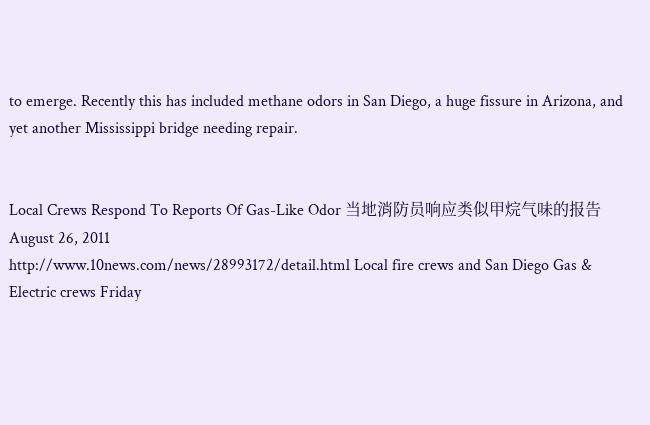to emerge. Recently this has included methane odors in San Diego, a huge fissure in Arizona, and yet another Mississippi bridge needing repair.


Local Crews Respond To Reports Of Gas-Like Odor 当地消防员响应类似甲烷气味的报告
August 26, 2011
http://www.10news.com/news/28993172/detail.html Local fire crews and San Diego Gas & Electric crews Friday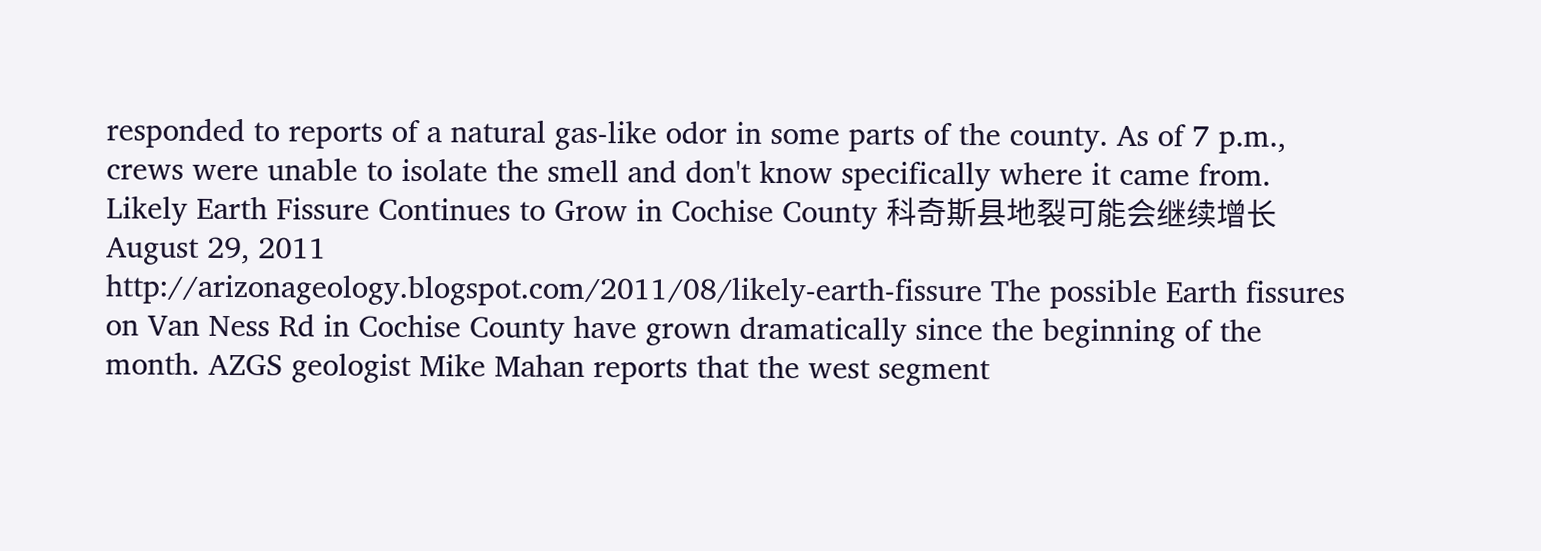responded to reports of a natural gas-like odor in some parts of the county. As of 7 p.m., crews were unable to isolate the smell and don't know specifically where it came from.   Likely Earth Fissure Continues to Grow in Cochise County 科奇斯县地裂可能会继续增长
August 29, 2011
http://arizonageology.blogspot.com/2011/08/likely-earth-fissure The possible Earth fissures on Van Ness Rd in Cochise County have grown dramatically since the beginning of the month. AZGS geologist Mike Mahan reports that the west segment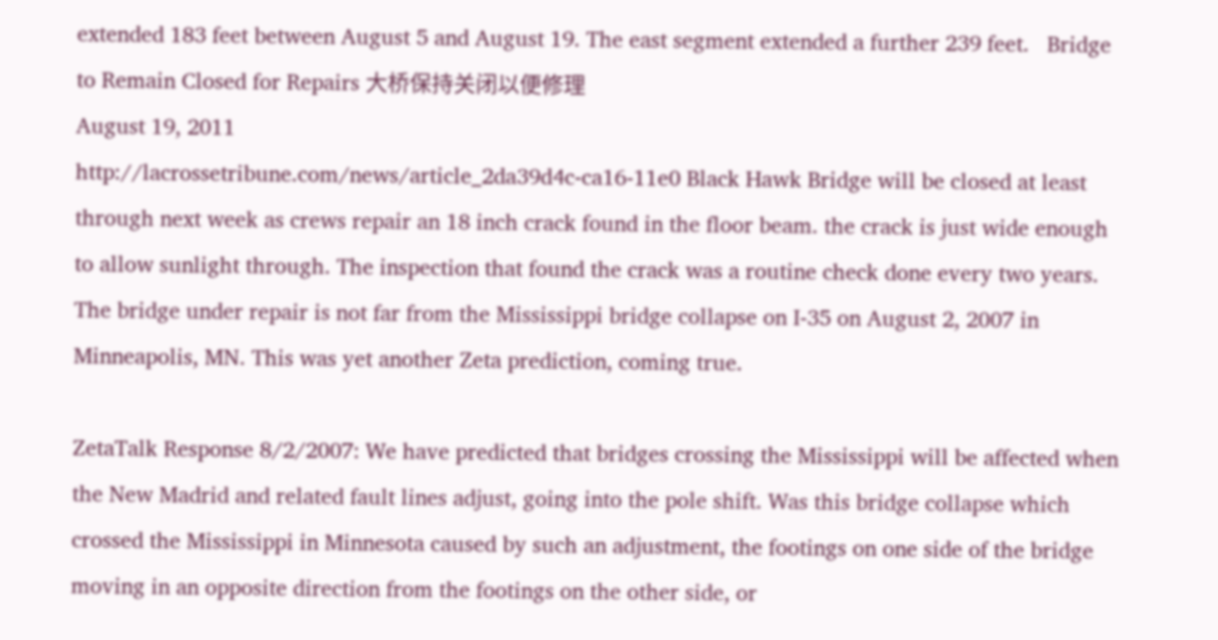extended 183 feet between August 5 and August 19. The east segment extended a further 239 feet.   Bridge to Remain Closed for Repairs 大桥保持关闭以便修理
August 19, 2011
http://lacrossetribune.com/news/article_2da39d4c-ca16-11e0 Black Hawk Bridge will be closed at least through next week as crews repair an 18 inch crack found in the floor beam. the crack is just wide enough to allow sunlight through. The inspection that found the crack was a routine check done every two years. The bridge under repair is not far from the Mississippi bridge collapse on I-35 on August 2, 2007 in Minneapolis, MN. This was yet another Zeta prediction, coming true.

ZetaTalk Response 8/2/2007: We have predicted that bridges crossing the Mississippi will be affected when the New Madrid and related fault lines adjust, going into the pole shift. Was this bridge collapse which crossed the Mississippi in Minnesota caused by such an adjustment, the footings on one side of the bridge moving in an opposite direction from the footings on the other side, or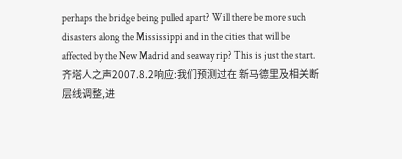perhaps the bridge being pulled apart? Will there be more such disasters along the Mississippi and in the cities that will be affected by the New Madrid and seaway rip? This is just the start.
齐塔人之声2007.8.2响应:我们预测过在 新马德里及相关断层线调整,进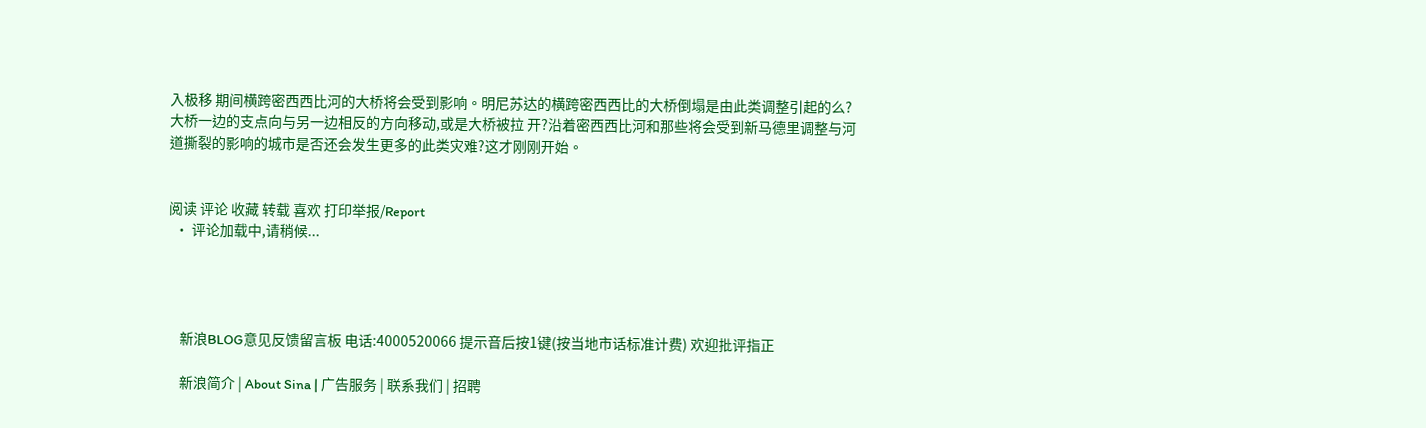入极移 期间横跨密西西比河的大桥将会受到影响。明尼苏达的横跨密西西比的大桥倒塌是由此类调整引起的么?大桥一边的支点向与另一边相反的方向移动,或是大桥被拉 开?沿着密西西比河和那些将会受到新马德里调整与河道撕裂的影响的城市是否还会发生更多的此类灾难?这才刚刚开始。


阅读 评论 收藏 转载 喜欢 打印举报/Report
  • 评论加载中,请稍候...




    新浪BLOG意见反馈留言板 电话:4000520066 提示音后按1键(按当地市话标准计费) 欢迎批评指正

    新浪简介 | About Sina | 广告服务 | 联系我们 | 招聘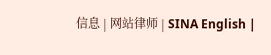信息 | 网站律师 | SINA English |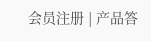会员注册 | 产品答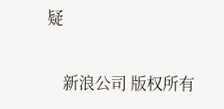疑

    新浪公司 版权所有